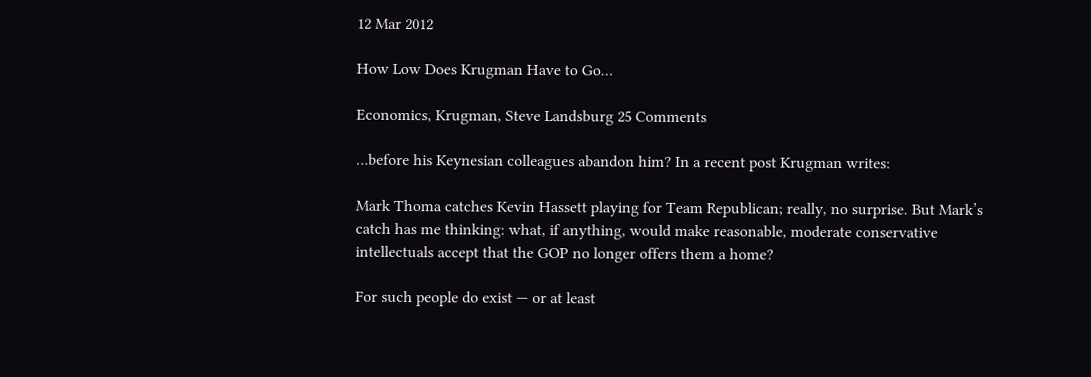12 Mar 2012

How Low Does Krugman Have to Go…

Economics, Krugman, Steve Landsburg 25 Comments

…before his Keynesian colleagues abandon him? In a recent post Krugman writes:

Mark Thoma catches Kevin Hassett playing for Team Republican; really, no surprise. But Mark’s catch has me thinking: what, if anything, would make reasonable, moderate conservative intellectuals accept that the GOP no longer offers them a home?

For such people do exist — or at least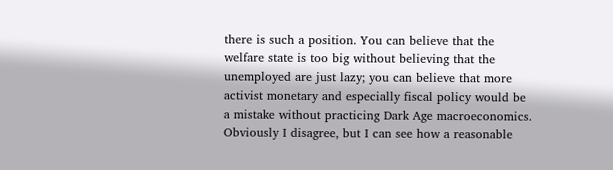there is such a position. You can believe that the welfare state is too big without believing that the unemployed are just lazy; you can believe that more activist monetary and especially fiscal policy would be a mistake without practicing Dark Age macroeconomics. Obviously I disagree, but I can see how a reasonable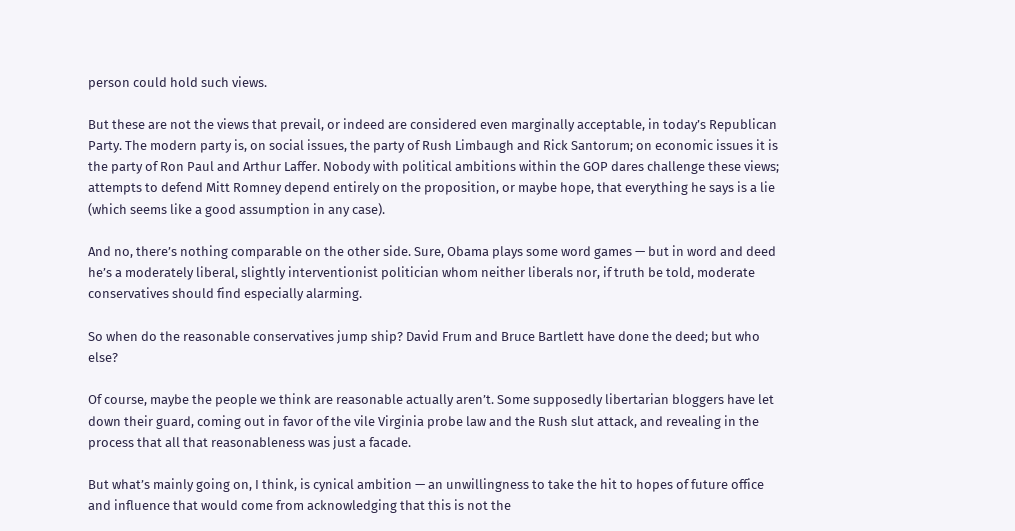person could hold such views.

But these are not the views that prevail, or indeed are considered even marginally acceptable, in today’s Republican Party. The modern party is, on social issues, the party of Rush Limbaugh and Rick Santorum; on economic issues it is the party of Ron Paul and Arthur Laffer. Nobody with political ambitions within the GOP dares challenge these views; attempts to defend Mitt Romney depend entirely on the proposition, or maybe hope, that everything he says is a lie (which seems like a good assumption in any case).

And no, there’s nothing comparable on the other side. Sure, Obama plays some word games — but in word and deed he’s a moderately liberal, slightly interventionist politician whom neither liberals nor, if truth be told, moderate conservatives should find especially alarming.

So when do the reasonable conservatives jump ship? David Frum and Bruce Bartlett have done the deed; but who else?

Of course, maybe the people we think are reasonable actually aren’t. Some supposedly libertarian bloggers have let down their guard, coming out in favor of the vile Virginia probe law and the Rush slut attack, and revealing in the process that all that reasonableness was just a facade.

But what’s mainly going on, I think, is cynical ambition — an unwillingness to take the hit to hopes of future office and influence that would come from acknowledging that this is not the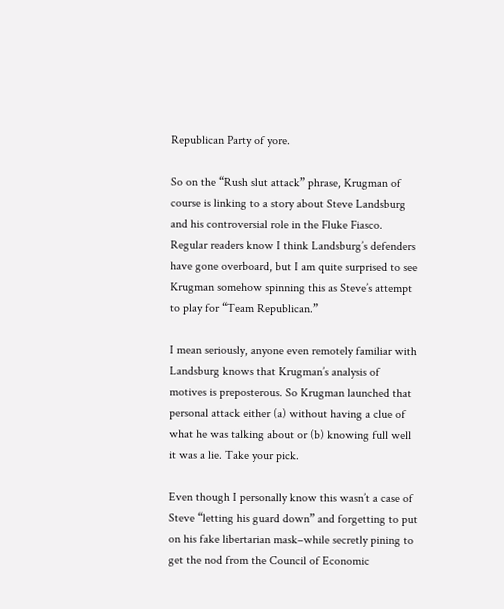Republican Party of yore.

So on the “Rush slut attack” phrase, Krugman of course is linking to a story about Steve Landsburg and his controversial role in the Fluke Fiasco. Regular readers know I think Landsburg’s defenders have gone overboard, but I am quite surprised to see Krugman somehow spinning this as Steve’s attempt to play for “Team Republican.”

I mean seriously, anyone even remotely familiar with Landsburg knows that Krugman’s analysis of motives is preposterous. So Krugman launched that personal attack either (a) without having a clue of what he was talking about or (b) knowing full well it was a lie. Take your pick.

Even though I personally know this wasn’t a case of Steve “letting his guard down” and forgetting to put on his fake libertarian mask–while secretly pining to get the nod from the Council of Economic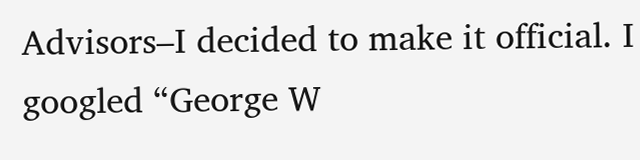Advisors–I decided to make it official. I googled “George W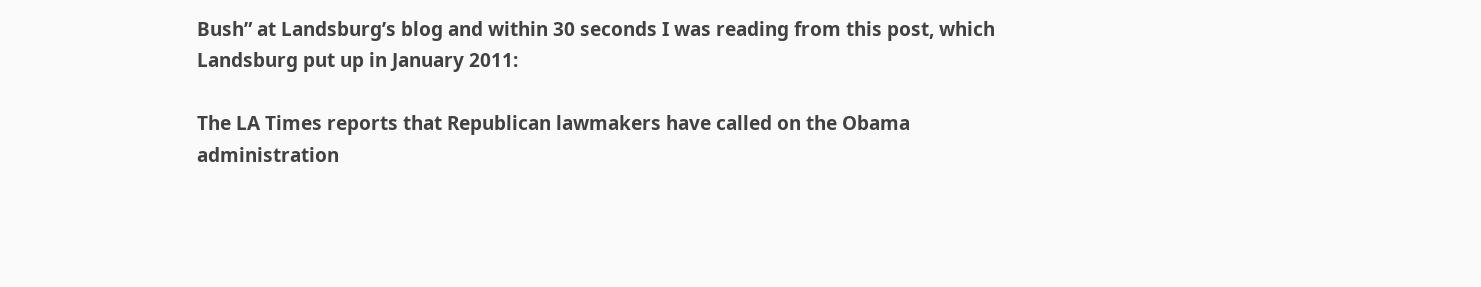Bush” at Landsburg’s blog and within 30 seconds I was reading from this post, which Landsburg put up in January 2011:

The LA Times reports that Republican lawmakers have called on the Obama administration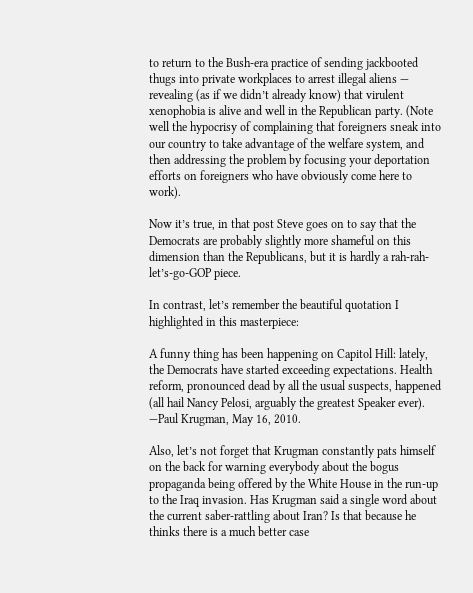to return to the Bush-era practice of sending jackbooted thugs into private workplaces to arrest illegal aliens — revealing (as if we didn’t already know) that virulent xenophobia is alive and well in the Republican party. (Note well the hypocrisy of complaining that foreigners sneak into our country to take advantage of the welfare system, and then addressing the problem by focusing your deportation efforts on foreigners who have obviously come here to work).

Now it’s true, in that post Steve goes on to say that the Democrats are probably slightly more shameful on this dimension than the Republicans, but it is hardly a rah-rah-let’s-go-GOP piece.

In contrast, let’s remember the beautiful quotation I highlighted in this masterpiece:

A funny thing has been happening on Capitol Hill: lately, the Democrats have started exceeding expectations. Health reform, pronounced dead by all the usual suspects, happened (all hail Nancy Pelosi, arguably the greatest Speaker ever). —Paul Krugman, May 16, 2010.

Also, let’s not forget that Krugman constantly pats himself on the back for warning everybody about the bogus propaganda being offered by the White House in the run-up to the Iraq invasion. Has Krugman said a single word about the current saber-rattling about Iran? Is that because he thinks there is a much better case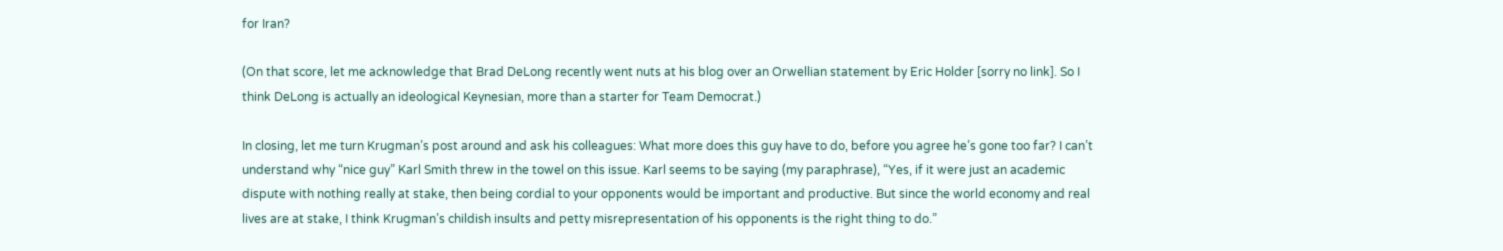for Iran?

(On that score, let me acknowledge that Brad DeLong recently went nuts at his blog over an Orwellian statement by Eric Holder [sorry no link]. So I think DeLong is actually an ideological Keynesian, more than a starter for Team Democrat.)

In closing, let me turn Krugman’s post around and ask his colleagues: What more does this guy have to do, before you agree he’s gone too far? I can’t understand why “nice guy” Karl Smith threw in the towel on this issue. Karl seems to be saying (my paraphrase), “Yes, if it were just an academic dispute with nothing really at stake, then being cordial to your opponents would be important and productive. But since the world economy and real lives are at stake, I think Krugman’s childish insults and petty misrepresentation of his opponents is the right thing to do.”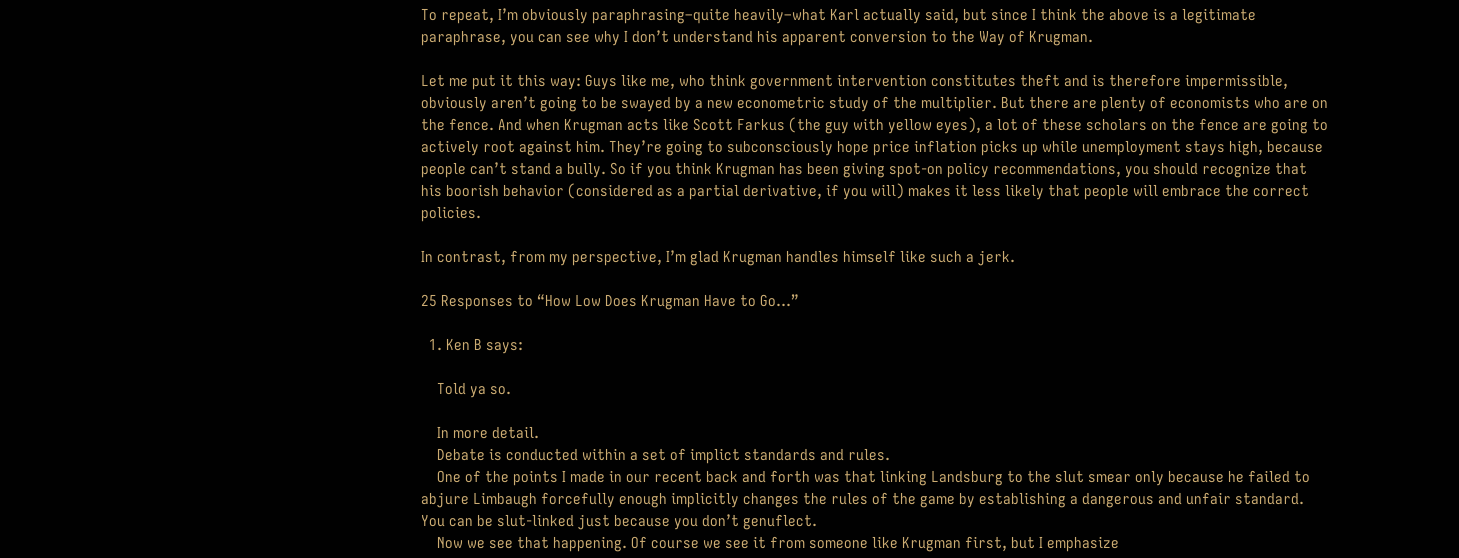To repeat, I’m obviously paraphrasing–quite heavily–what Karl actually said, but since I think the above is a legitimate paraphrase, you can see why I don’t understand his apparent conversion to the Way of Krugman.

Let me put it this way: Guys like me, who think government intervention constitutes theft and is therefore impermissible, obviously aren’t going to be swayed by a new econometric study of the multiplier. But there are plenty of economists who are on the fence. And when Krugman acts like Scott Farkus (the guy with yellow eyes), a lot of these scholars on the fence are going to actively root against him. They’re going to subconsciously hope price inflation picks up while unemployment stays high, because people can’t stand a bully. So if you think Krugman has been giving spot-on policy recommendations, you should recognize that his boorish behavior (considered as a partial derivative, if you will) makes it less likely that people will embrace the correct policies.

In contrast, from my perspective, I’m glad Krugman handles himself like such a jerk.

25 Responses to “How Low Does Krugman Have to Go…”

  1. Ken B says:

    Told ya so.

    In more detail.
    Debate is conducted within a set of implict standards and rules.
    One of the points I made in our recent back and forth was that linking Landsburg to the slut smear only because he failed to abjure Limbaugh forcefully enough implicitly changes the rules of the game by establishing a dangerous and unfair standard. You can be slut-linked just because you don’t genuflect.
    Now we see that happening. Of course we see it from someone like Krugman first, but I emphasize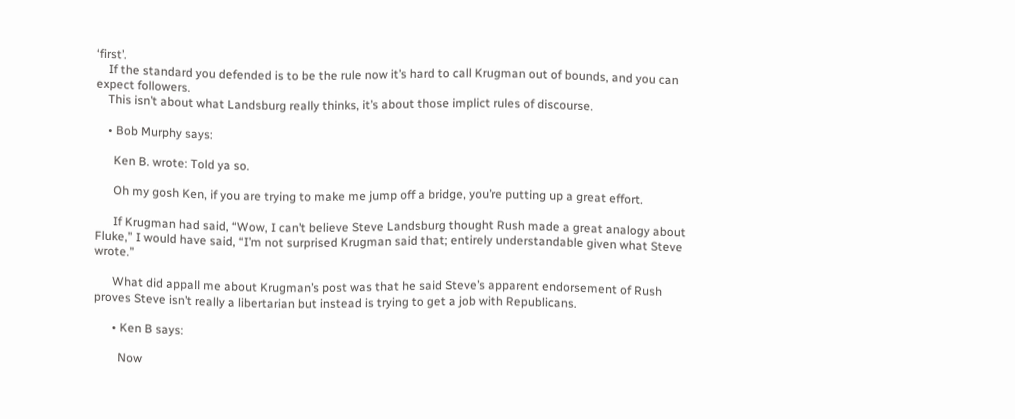‘first’.
    If the standard you defended is to be the rule now it’s hard to call Krugman out of bounds, and you can expect followers.
    This isn’t about what Landsburg really thinks, it’s about those implict rules of discourse.

    • Bob Murphy says:

      Ken B. wrote: Told ya so.

      Oh my gosh Ken, if you are trying to make me jump off a bridge, you’re putting up a great effort.

      If Krugman had said, “Wow, I can’t believe Steve Landsburg thought Rush made a great analogy about Fluke,” I would have said, “I’m not surprised Krugman said that; entirely understandable given what Steve wrote.”

      What did appall me about Krugman’s post was that he said Steve’s apparent endorsement of Rush proves Steve isn’t really a libertarian but instead is trying to get a job with Republicans.

      • Ken B says:

        Now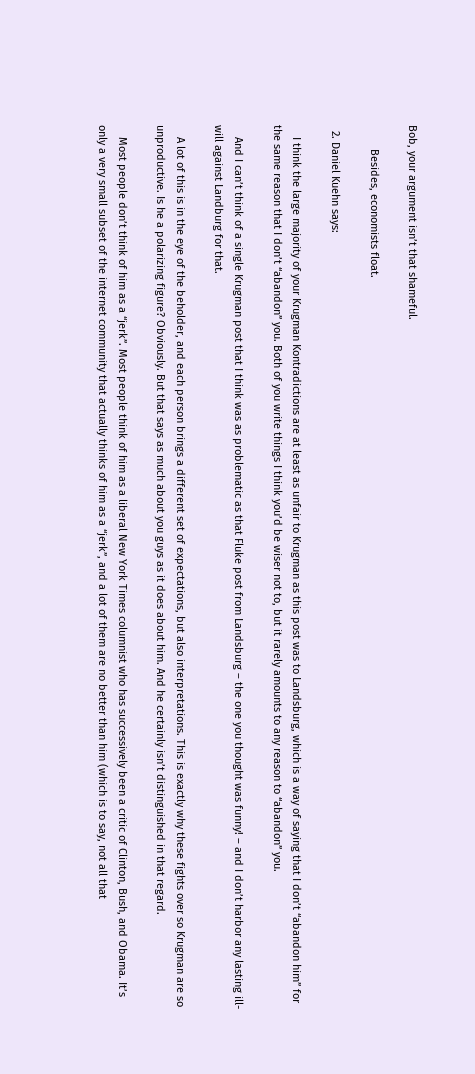Bob, your argument isn’t that shameful.

        Besides, economists float.

  2. Daniel Kuehn says:

    I think the large majority of your Krugman Kontradictions are at least as unfair to Krugman as this post was to Landsburg, which is a way of saying that I don’t “abandon him” for the same reason that I don’t “abandon” you. Both of you write things I think you’d be wiser not to, but it rarely amounts to any reason to “abandon” you.

    And I can’t think of a single Krugman post that I think was as problematic as that Fluke post from Landsburg – the one you thought was funny! – and I don’t harbor any lasting ill-will against Landburg for that.

    A lot of this is in the eye of the beholder, and each person brings a different set of expectations, but also interpretations. This is exactly why these fights over so Krugman are so unproductive. Is he a polarizing figure? Obviously. But that says as much about you guys as it does about him. And he certainly isn’t distinguished in that regard.

    Most people don’t think of him as a “jerk”. Most people think of him as a liberal New York Times columnist who has successively been a critic of Clinton, Bush, and Obama. It’s only a very small subset of the internet community that actually thinks of him as a “jerk”, and a lot of them are no better than him (which is to say, not all that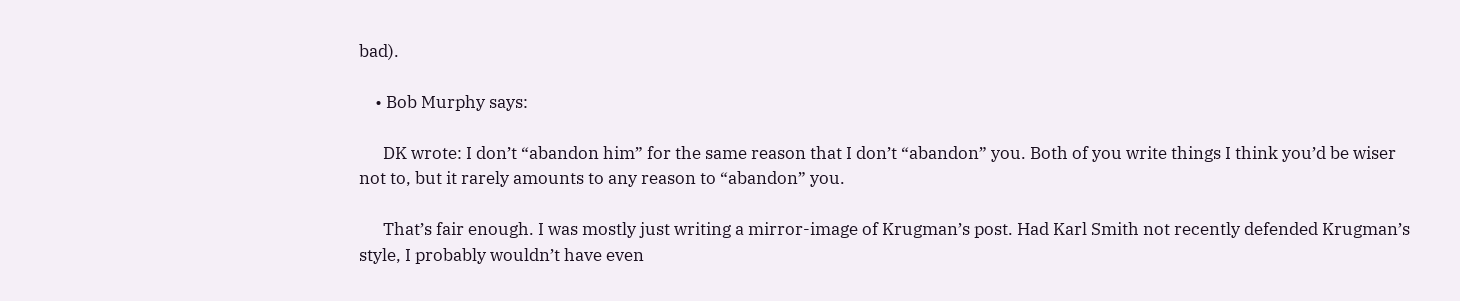bad).

    • Bob Murphy says:

      DK wrote: I don’t “abandon him” for the same reason that I don’t “abandon” you. Both of you write things I think you’d be wiser not to, but it rarely amounts to any reason to “abandon” you.

      That’s fair enough. I was mostly just writing a mirror-image of Krugman’s post. Had Karl Smith not recently defended Krugman’s style, I probably wouldn’t have even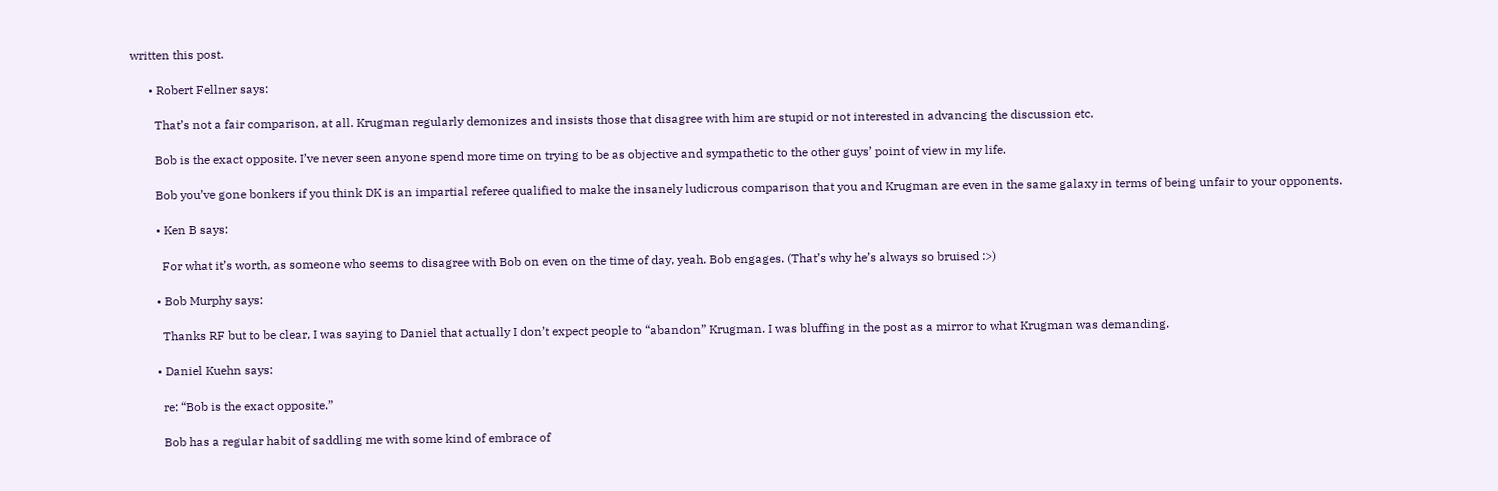written this post.

      • Robert Fellner says:

        That’s not a fair comparison, at all. Krugman regularly demonizes and insists those that disagree with him are stupid or not interested in advancing the discussion etc.

        Bob is the exact opposite. I’ve never seen anyone spend more time on trying to be as objective and sympathetic to the other guys’ point of view in my life.

        Bob you’ve gone bonkers if you think DK is an impartial referee qualified to make the insanely ludicrous comparison that you and Krugman are even in the same galaxy in terms of being unfair to your opponents.

        • Ken B says:

          For what it’s worth, as someone who seems to disagree with Bob on even on the time of day, yeah. Bob engages. (That’s why he’s always so bruised :>)

        • Bob Murphy says:

          Thanks RF but to be clear, I was saying to Daniel that actually I don’t expect people to “abandon” Krugman. I was bluffing in the post as a mirror to what Krugman was demanding.

        • Daniel Kuehn says:

          re: “Bob is the exact opposite.”

          Bob has a regular habit of saddling me with some kind of embrace of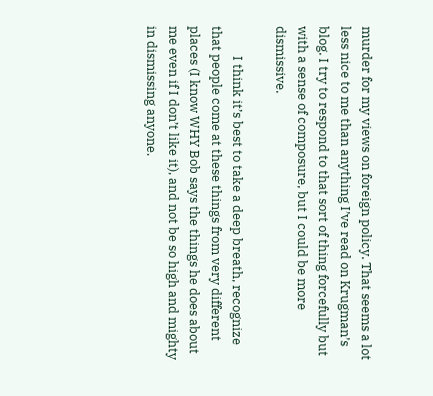murder for my views on foreign policy. That seems a lot less nice to me than anything I’ve read on Krugman’s blog. I try to respond to that sort of thing forcefully but with a sense of composure, but I could be more dismissive.

          I think it’s best to take a deep breath, recognize that people come at these things from very different places (I know WHY Bob says the things he does about me even if I don’t like it), and not be so high and mighty in dismissing anyone.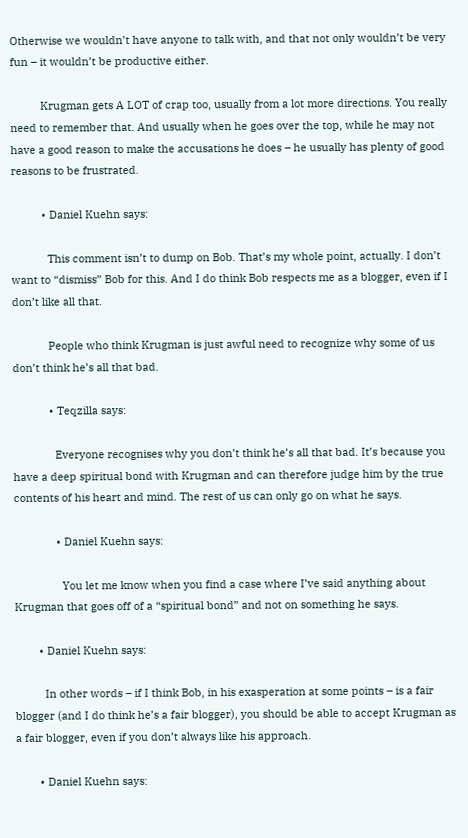Otherwise we wouldn’t have anyone to talk with, and that not only wouldn’t be very fun – it wouldn’t be productive either.

          Krugman gets A LOT of crap too, usually from a lot more directions. You really need to remember that. And usually when he goes over the top, while he may not have a good reason to make the accusations he does – he usually has plenty of good reasons to be frustrated.

          • Daniel Kuehn says:

            This comment isn’t to dump on Bob. That’s my whole point, actually. I don’t want to “dismiss” Bob for this. And I do think Bob respects me as a blogger, even if I don’t like all that.

            People who think Krugman is just awful need to recognize why some of us don’t think he’s all that bad.

            • Teqzilla says:

              Everyone recognises why you don’t think he’s all that bad. It’s because you have a deep spiritual bond with Krugman and can therefore judge him by the true contents of his heart and mind. The rest of us can only go on what he says.

              • Daniel Kuehn says:

                You let me know when you find a case where I’ve said anything about Krugman that goes off of a “spiritual bond” and not on something he says.

        • Daniel Kuehn says:

          In other words – if I think Bob, in his exasperation at some points – is a fair blogger (and I do think he’s a fair blogger), you should be able to accept Krugman as a fair blogger, even if you don’t always like his approach.

        • Daniel Kuehn says: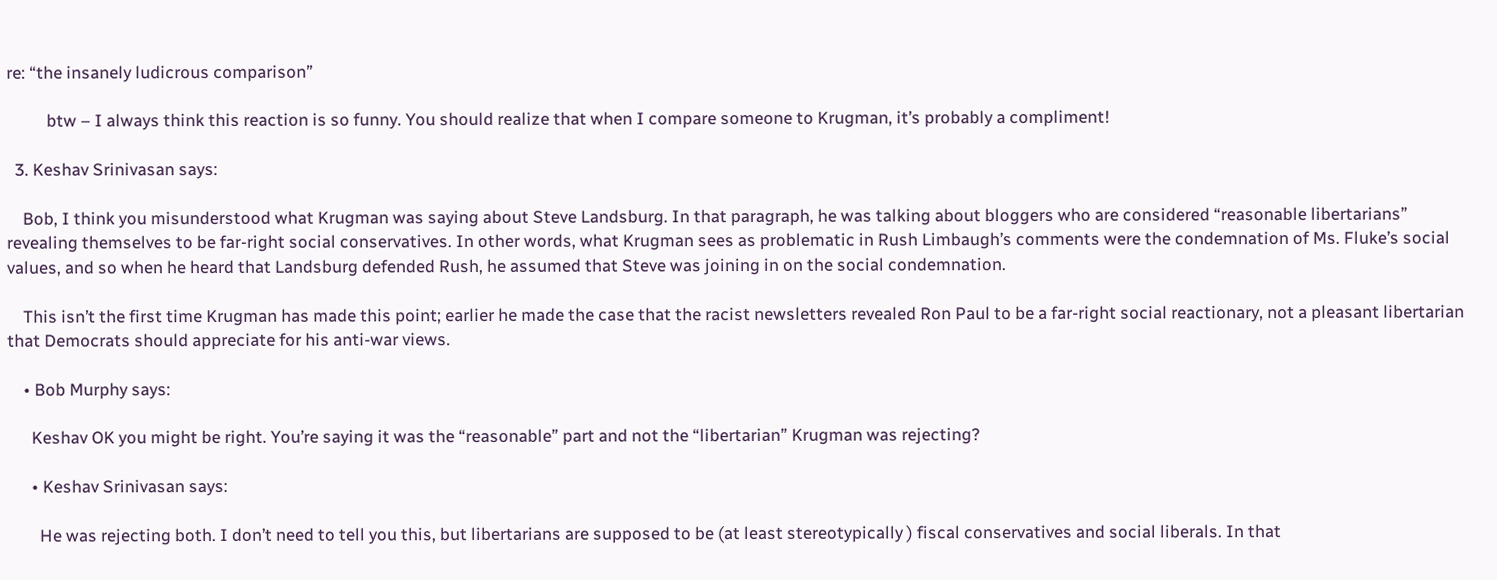re: “the insanely ludicrous comparison”

          btw – I always think this reaction is so funny. You should realize that when I compare someone to Krugman, it’s probably a compliment!

  3. Keshav Srinivasan says:

    Bob, I think you misunderstood what Krugman was saying about Steve Landsburg. In that paragraph, he was talking about bloggers who are considered “reasonable libertarians” revealing themselves to be far-right social conservatives. In other words, what Krugman sees as problematic in Rush Limbaugh’s comments were the condemnation of Ms. Fluke’s social values, and so when he heard that Landsburg defended Rush, he assumed that Steve was joining in on the social condemnation.

    This isn’t the first time Krugman has made this point; earlier he made the case that the racist newsletters revealed Ron Paul to be a far-right social reactionary, not a pleasant libertarian that Democrats should appreciate for his anti-war views.

    • Bob Murphy says:

      Keshav OK you might be right. You’re saying it was the “reasonable” part and not the “libertarian” Krugman was rejecting?

      • Keshav Srinivasan says:

        He was rejecting both. I don’t need to tell you this, but libertarians are supposed to be (at least stereotypically ) fiscal conservatives and social liberals. In that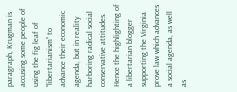paragraph, Krugman is accusing some people of using the fig leaf of “libertarianism” to advance their economic agenda, but in reality harboring radical social conservative attitudes. Hence the highlighting of a libertarian blogger supporting the Virginia prove law which advances a social agenda, as well as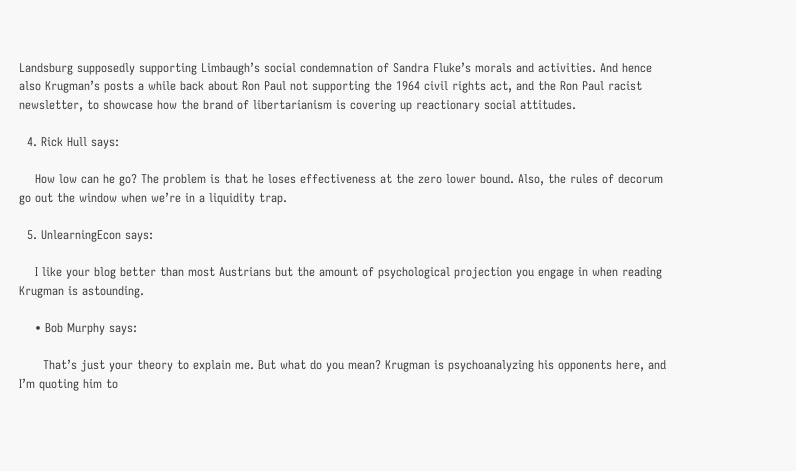Landsburg supposedly supporting Limbaugh’s social condemnation of Sandra Fluke’s morals and activities. And hence also Krugman’s posts a while back about Ron Paul not supporting the 1964 civil rights act, and the Ron Paul racist newsletter, to showcase how the brand of libertarianism is covering up reactionary social attitudes.

  4. Rick Hull says:

    How low can he go? The problem is that he loses effectiveness at the zero lower bound. Also, the rules of decorum go out the window when we’re in a liquidity trap.

  5. UnlearningEcon says:

    I like your blog better than most Austrians but the amount of psychological projection you engage in when reading Krugman is astounding.

    • Bob Murphy says:

      That’s just your theory to explain me. But what do you mean? Krugman is psychoanalyzing his opponents here, and I’m quoting him to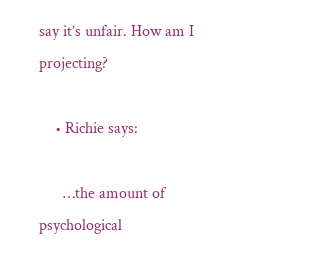say it’s unfair. How am I projecting?

    • Richie says:

      …the amount of psychological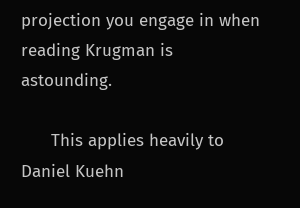projection you engage in when reading Krugman is astounding.

      This applies heavily to Daniel Kuehn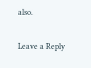also.

Leave a Reply